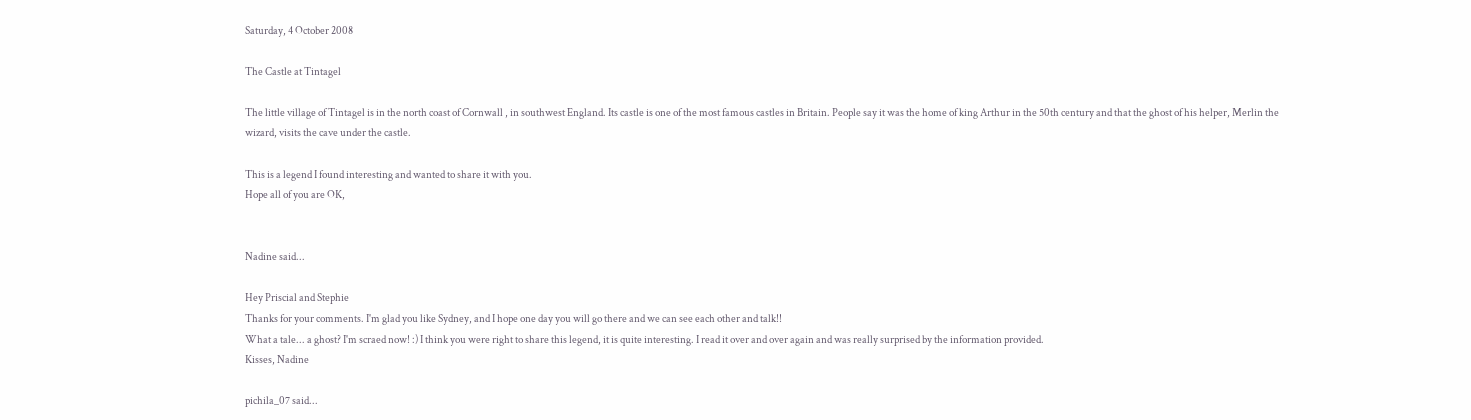Saturday, 4 October 2008

The Castle at Tintagel

The little village of Tintagel is in the north coast of Cornwall , in southwest England. Its castle is one of the most famous castles in Britain. People say it was the home of king Arthur in the 50th century and that the ghost of his helper, Merlin the wizard, visits the cave under the castle.

This is a legend I found interesting and wanted to share it with you.
Hope all of you are OK,


Nadine said...

Hey Priscial and Stephie
Thanks for your comments. I'm glad you like Sydney, and I hope one day you will go there and we can see each other and talk!!
What a tale... a ghost? I'm scraed now! :) I think you were right to share this legend, it is quite interesting. I read it over and over again and was really surprised by the information provided.
Kisses, Nadine

pichila_07 said...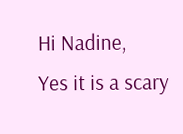Hi Nadine,
Yes it is a scary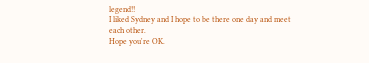legend!!
I liked Sydney and I hope to be there one day and meet each other.
Hope you're OK.